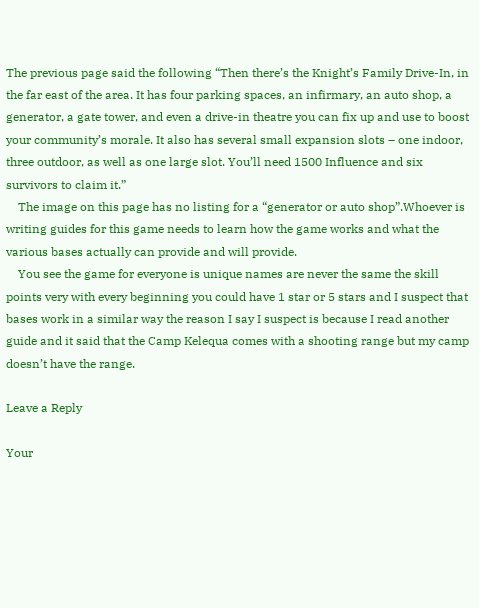The previous page said the following “Then there’s the Knight’s Family Drive-In, in the far east of the area. It has four parking spaces, an infirmary, an auto shop, a generator, a gate tower, and even a drive-in theatre you can fix up and use to boost your community’s morale. It also has several small expansion slots – one indoor, three outdoor, as well as one large slot. You’ll need 1500 Influence and six survivors to claim it.”
    The image on this page has no listing for a “generator or auto shop”.Whoever is writing guides for this game needs to learn how the game works and what the various bases actually can provide and will provide.
    You see the game for everyone is unique names are never the same the skill points very with every beginning you could have 1 star or 5 stars and I suspect that bases work in a similar way the reason I say I suspect is because I read another guide and it said that the Camp Kelequa comes with a shooting range but my camp doesn’t have the range.

Leave a Reply

Your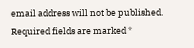email address will not be published. Required fields are marked *